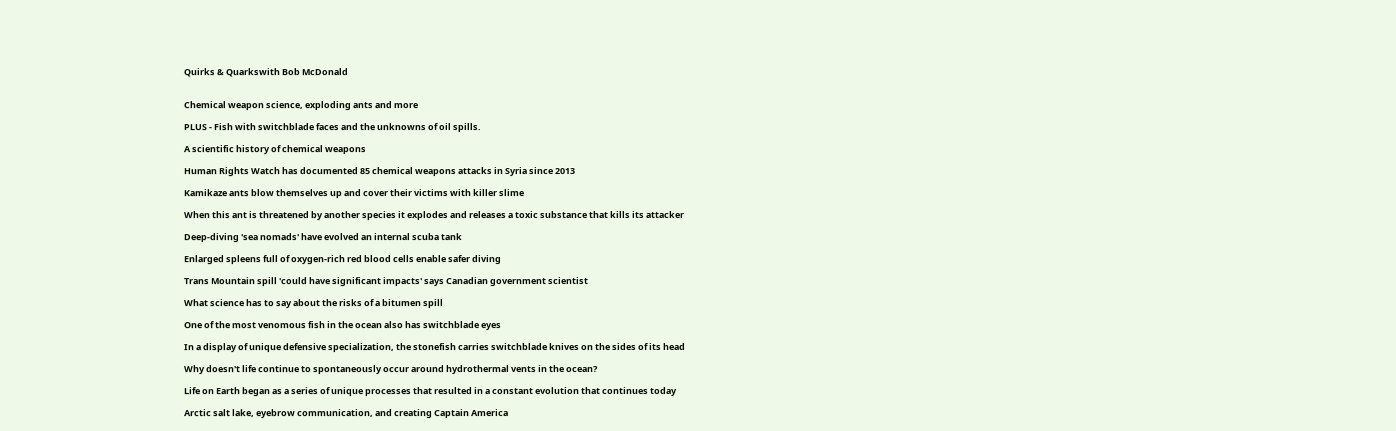Quirks & Quarkswith Bob McDonald


Chemical weapon science, exploding ants and more

PLUS - Fish with switchblade faces and the unknowns of oil spills.

A scientific history of chemical weapons

Human Rights Watch has documented 85 chemical weapons attacks in Syria since 2013

Kamikaze ants blow themselves up and cover their victims with killer slime

When this ant is threatened by another species it explodes and releases a toxic substance that kills its attacker

Deep-diving 'sea nomads' have evolved an internal scuba tank

Enlarged spleens full of oxygen-rich red blood cells enable safer diving

Trans Mountain spill 'could have significant impacts' says Canadian government scientist

What science has to say about the risks of a bitumen spill

One of the most venomous fish in the ocean also has switchblade eyes

In a display of unique defensive specialization, the stonefish carries switchblade knives on the sides of its head

Why doesn't life continue to spontaneously occur around hydrothermal vents in the ocean?

Life on Earth began as a series of unique processes that resulted in a constant evolution that continues today

Arctic salt lake, eyebrow communication, and creating Captain America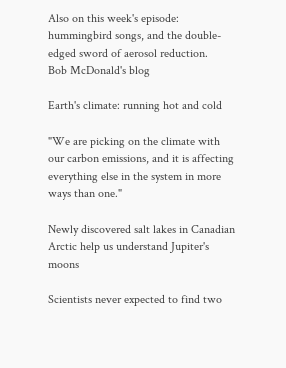Also on this week's episode: hummingbird songs, and the double-edged sword of aerosol reduction.
Bob McDonald's blog

Earth's climate: running hot and cold

"We are picking on the climate with our carbon emissions, and it is affecting everything else in the system in more ways than one."

Newly discovered salt lakes in Canadian Arctic help us understand Jupiter's moons

Scientists never expected to find two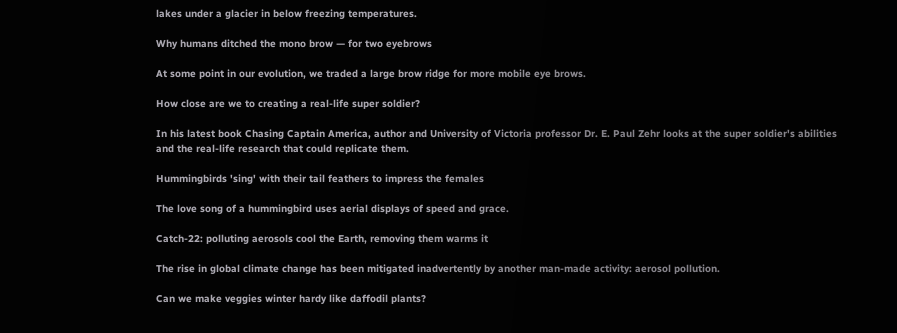lakes under a glacier in below freezing temperatures.

Why humans ditched the mono brow — for two eyebrows

At some point in our evolution, we traded a large brow ridge for more mobile eye brows.

How close are we to creating a real-life super soldier?

In his latest book Chasing Captain America, author and University of Victoria professor Dr. E. Paul Zehr looks at the super soldier's abilities and the real-life research that could replicate them.

Hummingbirds 'sing' with their tail feathers to impress the females

The love song of a hummingbird uses aerial displays of speed and grace.

Catch-22: polluting aerosols cool the Earth, removing them warms it

The rise in global climate change has been mitigated inadvertently by another man-made activity: aerosol pollution.

Can we make veggies winter hardy like daffodil plants?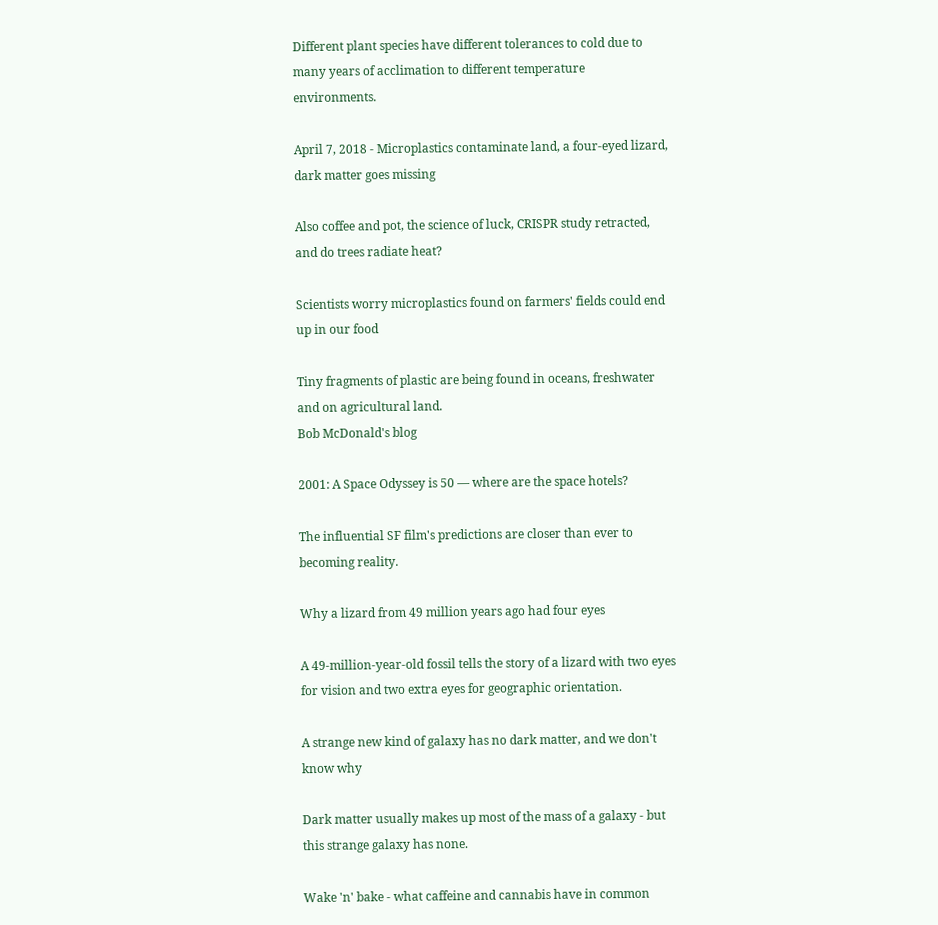Different plant species have different tolerances to cold due to many years of acclimation to different temperature environments.

April 7, 2018 - Microplastics contaminate land, a four-eyed lizard, dark matter goes missing

Also coffee and pot, the science of luck, CRISPR study retracted, and do trees radiate heat?

Scientists worry microplastics found on farmers' fields could end up in our food

Tiny fragments of plastic are being found in oceans, freshwater and on agricultural land.
Bob McDonald's blog

2001: A Space Odyssey is 50 — where are the space hotels?

The influential SF film's predictions are closer than ever to becoming reality.

Why a lizard from 49 million years ago had four eyes

A 49-million-year-old fossil tells the story of a lizard with two eyes for vision and two extra eyes for geographic orientation.

A strange new kind of galaxy has no dark matter, and we don't know why

Dark matter usually makes up most of the mass of a galaxy - but this strange galaxy has none.

Wake 'n' bake - what caffeine and cannabis have in common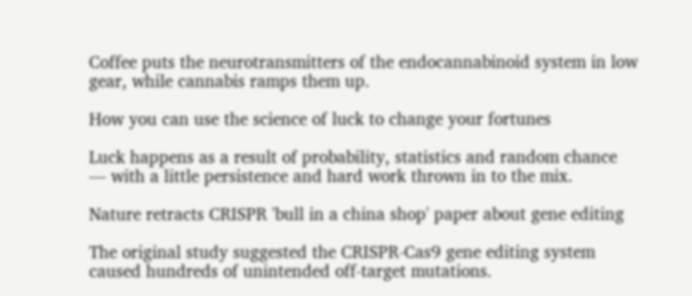Coffee puts the neurotransmitters of the endocannabinoid system in low gear, while cannabis ramps them up.

How you can use the science of luck to change your fortunes

Luck happens as a result of probability, statistics and random chance — with a little persistence and hard work thrown in to the mix.

Nature retracts CRISPR 'bull in a china shop' paper about gene editing

The original study suggested the CRISPR-Cas9 gene editing system caused hundreds of unintended off-target mutations.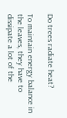Do trees radiate heat?

To maintain energy balance in the leaves, they have to dissipate a lot of the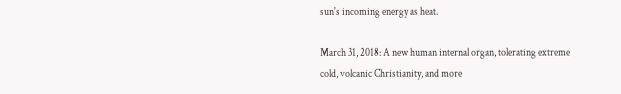sun's incoming energy as heat.

March 31, 2018: A new human internal organ, tolerating extreme cold, volcanic Christianity, and more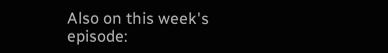Also on this week's episode: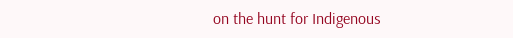on the hunt for Indigenous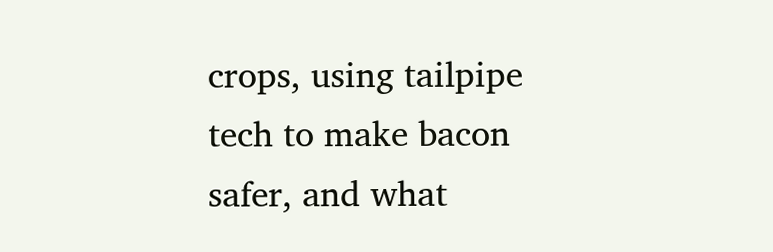crops, using tailpipe tech to make bacon safer, and what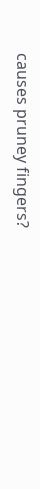causes pruney fingers?